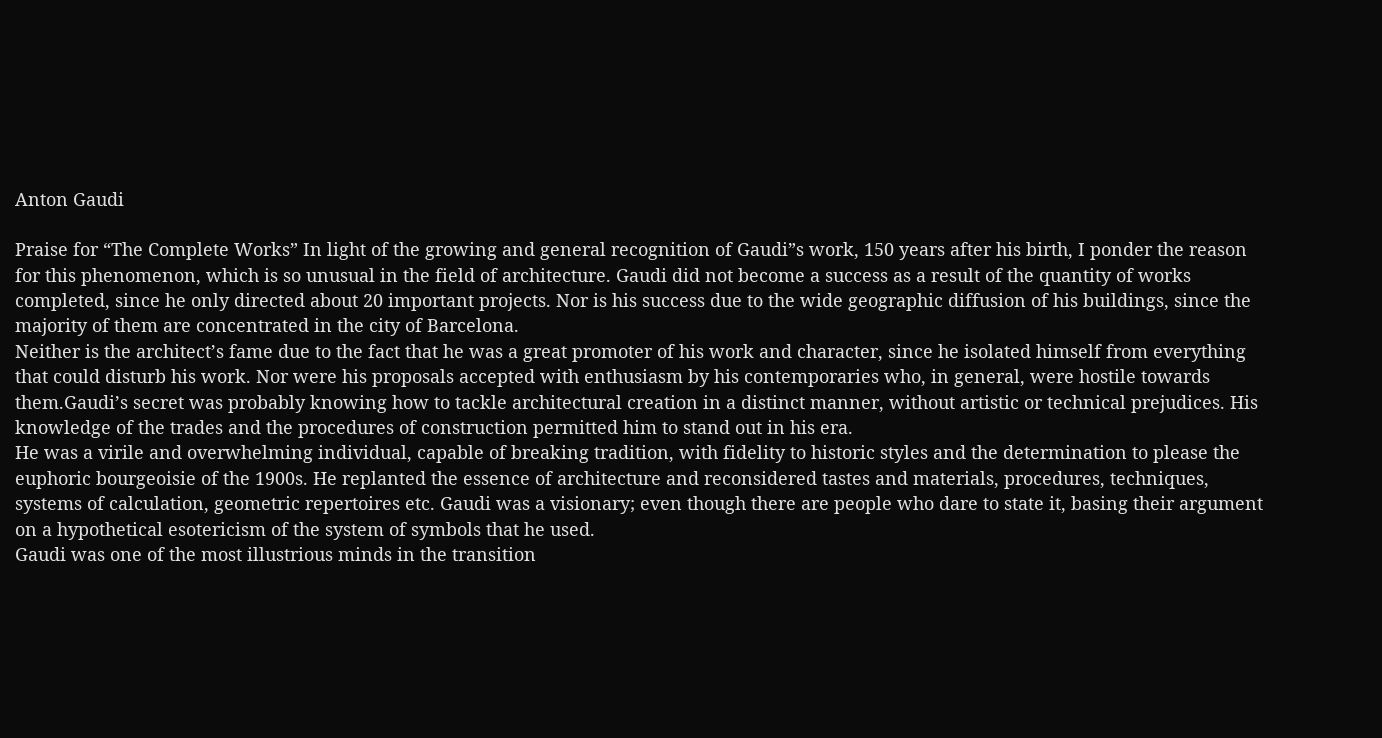Anton Gaudi

Praise for “The Complete Works” In light of the growing and general recognition of Gaudi”s work, 150 years after his birth, I ponder the reason for this phenomenon, which is so unusual in the field of architecture. Gaudi did not become a success as a result of the quantity of works completed, since he only directed about 20 important projects. Nor is his success due to the wide geographic diffusion of his buildings, since the majority of them are concentrated in the city of Barcelona.
Neither is the architect’s fame due to the fact that he was a great promoter of his work and character, since he isolated himself from everything that could disturb his work. Nor were his proposals accepted with enthusiasm by his contemporaries who, in general, were hostile towards them.Gaudi’s secret was probably knowing how to tackle architectural creation in a distinct manner, without artistic or technical prejudices. His knowledge of the trades and the procedures of construction permitted him to stand out in his era.
He was a virile and overwhelming individual, capable of breaking tradition, with fidelity to historic styles and the determination to please the euphoric bourgeoisie of the 1900s. He replanted the essence of architecture and reconsidered tastes and materials, procedures, techniques, systems of calculation, geometric repertoires etc. Gaudi was a visionary; even though there are people who dare to state it, basing their argument on a hypothetical esotericism of the system of symbols that he used.
Gaudi was one of the most illustrious minds in the transition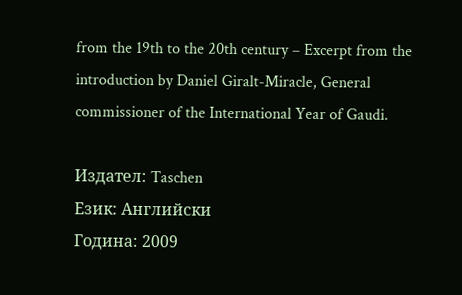from the 19th to the 20th century – Excerpt from the introduction by Daniel Giralt-Miracle, General commissioner of the International Year of Gaudi.

Издател: Taschen
Език: Английски
Година: 2009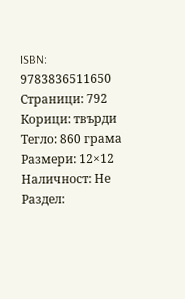ISBN: 9783836511650
Страници: 792
Корици: твърди
Тегло: 860 грама
Размери: 12×12
Наличност: Не
Раздел: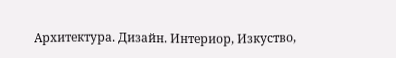Архитектура. Дизайн. Интериор, Изкуство,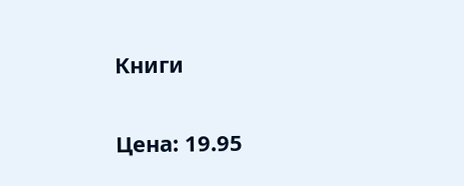Книги

Цена: 19.95